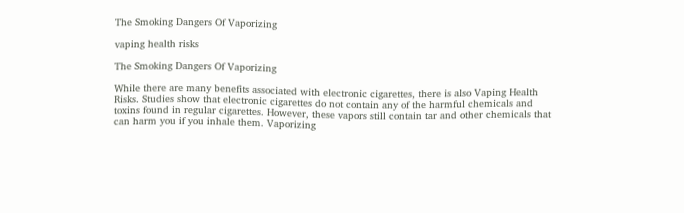The Smoking Dangers Of Vaporizing

vaping health risks

The Smoking Dangers Of Vaporizing

While there are many benefits associated with electronic cigarettes, there is also Vaping Health Risks. Studies show that electronic cigarettes do not contain any of the harmful chemicals and toxins found in regular cigarettes. However, these vapors still contain tar and other chemicals that can harm you if you inhale them. Vaporizing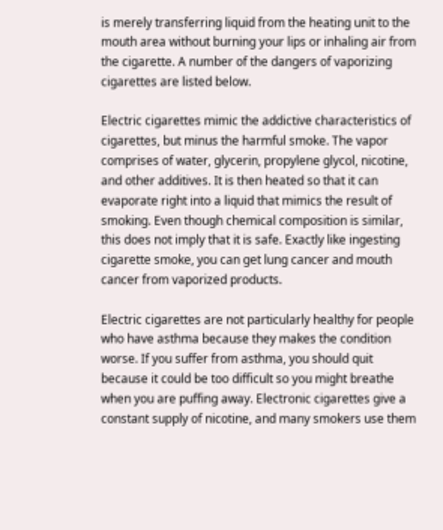is merely transferring liquid from the heating unit to the mouth area without burning your lips or inhaling air from the cigarette. A number of the dangers of vaporizing cigarettes are listed below.

Electric cigarettes mimic the addictive characteristics of cigarettes, but minus the harmful smoke. The vapor comprises of water, glycerin, propylene glycol, nicotine, and other additives. It is then heated so that it can evaporate right into a liquid that mimics the result of smoking. Even though chemical composition is similar, this does not imply that it is safe. Exactly like ingesting cigarette smoke, you can get lung cancer and mouth cancer from vaporized products.

Electric cigarettes are not particularly healthy for people who have asthma because they makes the condition worse. If you suffer from asthma, you should quit because it could be too difficult so you might breathe when you are puffing away. Electronic cigarettes give a constant supply of nicotine, and many smokers use them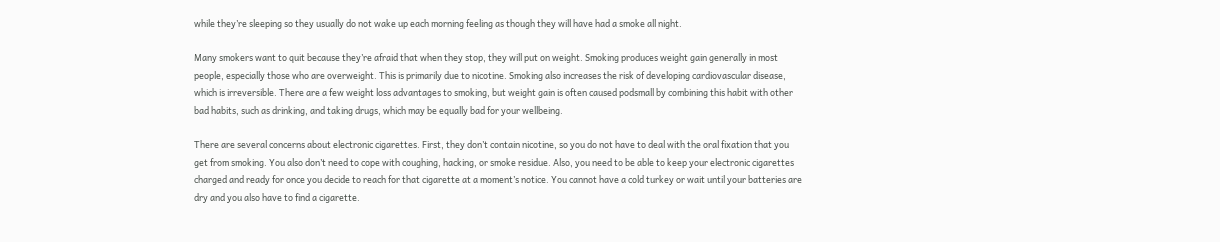while they’re sleeping so they usually do not wake up each morning feeling as though they will have had a smoke all night.

Many smokers want to quit because they’re afraid that when they stop, they will put on weight. Smoking produces weight gain generally in most people, especially those who are overweight. This is primarily due to nicotine. Smoking also increases the risk of developing cardiovascular disease, which is irreversible. There are a few weight loss advantages to smoking, but weight gain is often caused podsmall by combining this habit with other bad habits, such as drinking, and taking drugs, which may be equally bad for your wellbeing.

There are several concerns about electronic cigarettes. First, they don’t contain nicotine, so you do not have to deal with the oral fixation that you get from smoking. You also don’t need to cope with coughing, hacking, or smoke residue. Also, you need to be able to keep your electronic cigarettes charged and ready for once you decide to reach for that cigarette at a moment’s notice. You cannot have a cold turkey or wait until your batteries are dry and you also have to find a cigarette.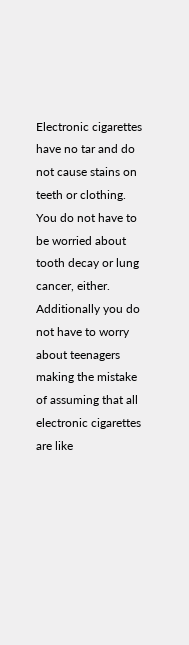Electronic cigarettes have no tar and do not cause stains on teeth or clothing. You do not have to be worried about tooth decay or lung cancer, either. Additionally you do not have to worry about teenagers making the mistake of assuming that all electronic cigarettes are like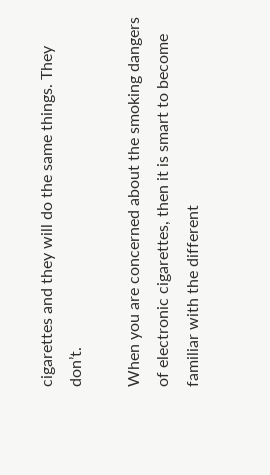cigarettes and they will do the same things. They don’t.

When you are concerned about the smoking dangers of electronic cigarettes, then it is smart to become familiar with the different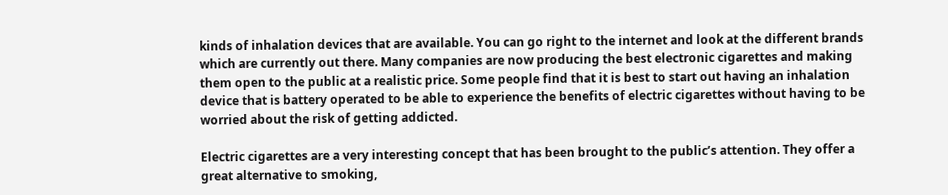kinds of inhalation devices that are available. You can go right to the internet and look at the different brands which are currently out there. Many companies are now producing the best electronic cigarettes and making them open to the public at a realistic price. Some people find that it is best to start out having an inhalation device that is battery operated to be able to experience the benefits of electric cigarettes without having to be worried about the risk of getting addicted.

Electric cigarettes are a very interesting concept that has been brought to the public’s attention. They offer a great alternative to smoking,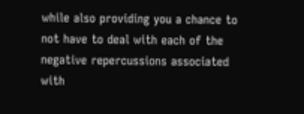while also providing you a chance to not have to deal with each of the negative repercussions associated with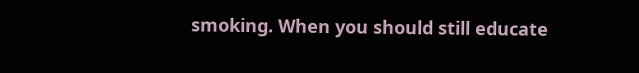smoking. When you should still educate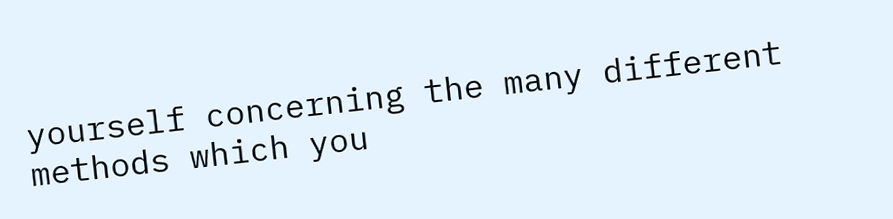yourself concerning the many different methods which you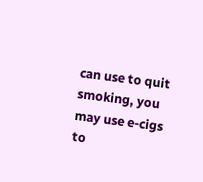can use to quit smoking, you may use e-cigs to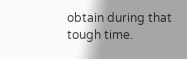obtain during that tough time.